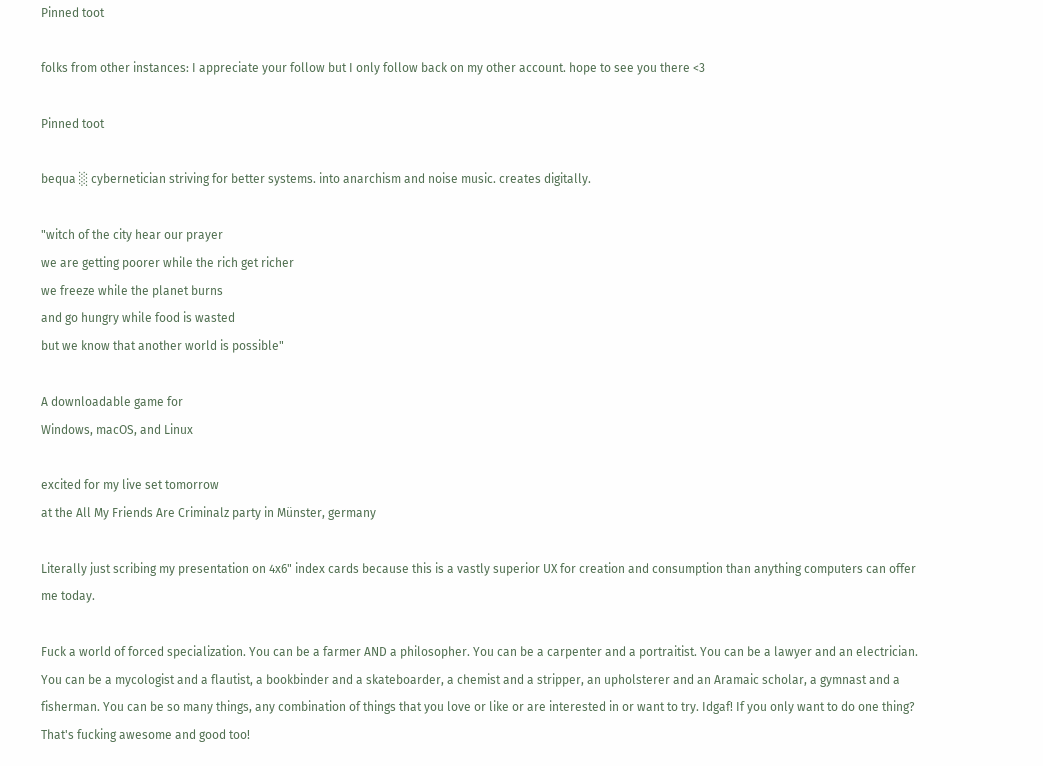Pinned toot

folks from other instances: I appreciate your follow but I only follow back on my other account. hope to see you there <3

Pinned toot

bequa ░ cybernetician striving for better systems. into anarchism and noise music. creates digitally.

"witch of the city hear our prayer
we are getting poorer while the rich get richer
we freeze while the planet burns
and go hungry while food is wasted
but we know that another world is possible"

A downloadable game for
Windows, macOS, and Linux

excited for my live set tomorrow
at the All My Friends Are Criminalz party in Münster, germany

Literally just scribing my presentation on 4x6" index cards because this is a vastly superior UX for creation and consumption than anything computers can offer me today.

Fuck a world of forced specialization. You can be a farmer AND a philosopher. You can be a carpenter and a portraitist. You can be a lawyer and an electrician. You can be a mycologist and a flautist, a bookbinder and a skateboarder, a chemist and a stripper, an upholsterer and an Aramaic scholar, a gymnast and a fisherman. You can be so many things, any combination of things that you love or like or are interested in or want to try. Idgaf! If you only want to do one thing? That's fucking awesome and good too!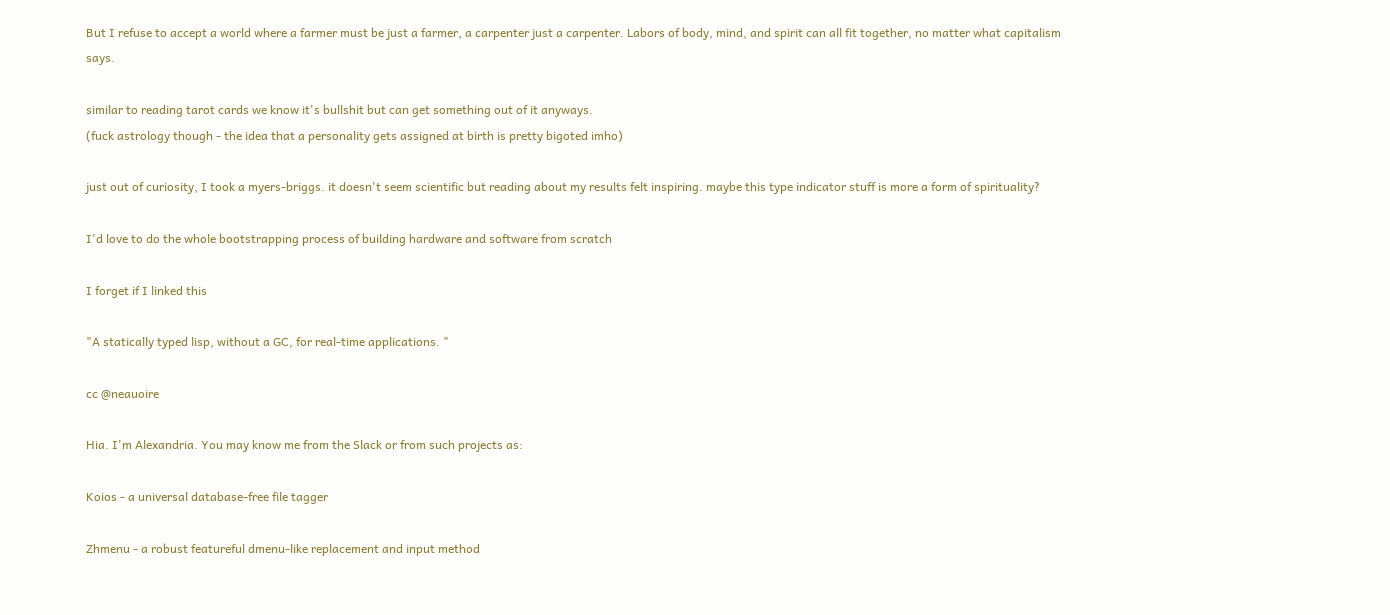But I refuse to accept a world where a farmer must be just a farmer, a carpenter just a carpenter. Labors of body, mind, and spirit can all fit together, no matter what capitalism says.

similar to reading tarot cards we know it's bullshit but can get something out of it anyways.
(fuck astrology though - the idea that a personality gets assigned at birth is pretty bigoted imho)

just out of curiosity, I took a myers-briggs. it doesn't seem scientific but reading about my results felt inspiring. maybe this type indicator stuff is more a form of spirituality?

I'd love to do the whole bootstrapping process of building hardware and software from scratch

I forget if I linked this

"A statically typed lisp, without a GC, for real-time applications. "

cc @neauoire

Hia. I'm Alexandria. You may know me from the Slack or from such projects as:

Koios - a universal database-free file tagger

Zhmenu - a robust featureful dmenu-like replacement and input method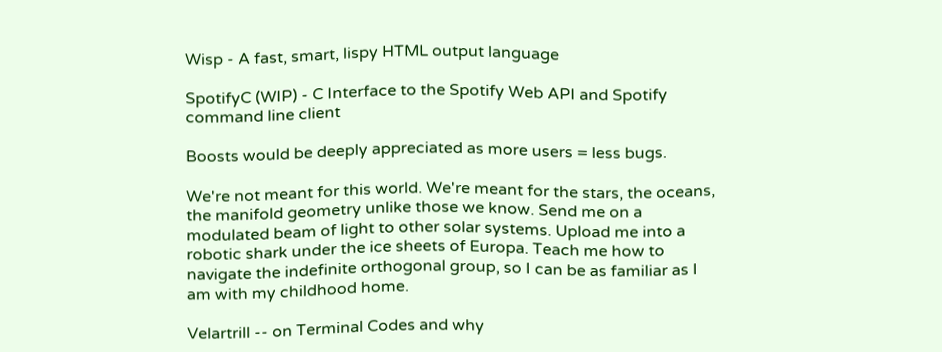Wisp - A fast, smart, lispy HTML output language

SpotifyC (WIP) - C Interface to the Spotify Web API and Spotify command line client

Boosts would be deeply appreciated as more users = less bugs.

We're not meant for this world. We're meant for the stars, the oceans, the manifold geometry unlike those we know. Send me on a modulated beam of light to other solar systems. Upload me into a robotic shark under the ice sheets of Europa. Teach me how to navigate the indefinite orthogonal group, so I can be as familiar as I am with my childhood home.

Velartrill -- on Terminal Codes and why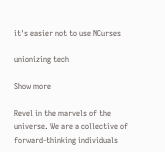it's easier not to use NCurses

unionizing tech

Show more

Revel in the marvels of the universe. We are a collective of forward-thinking individuals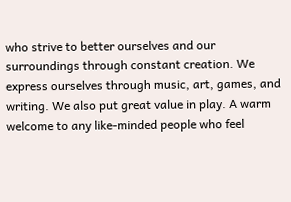who strive to better ourselves and our surroundings through constant creation. We express ourselves through music, art, games, and writing. We also put great value in play. A warm welcome to any like-minded people who feel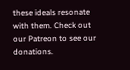these ideals resonate with them. Check out our Patreon to see our donations.